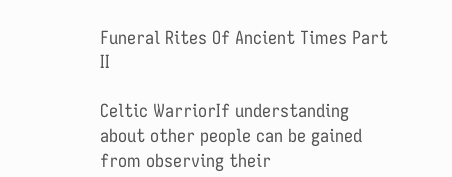Funeral Rites Of Ancient Times Part II

Celtic WarriorIf understanding about other people can be gained from observing their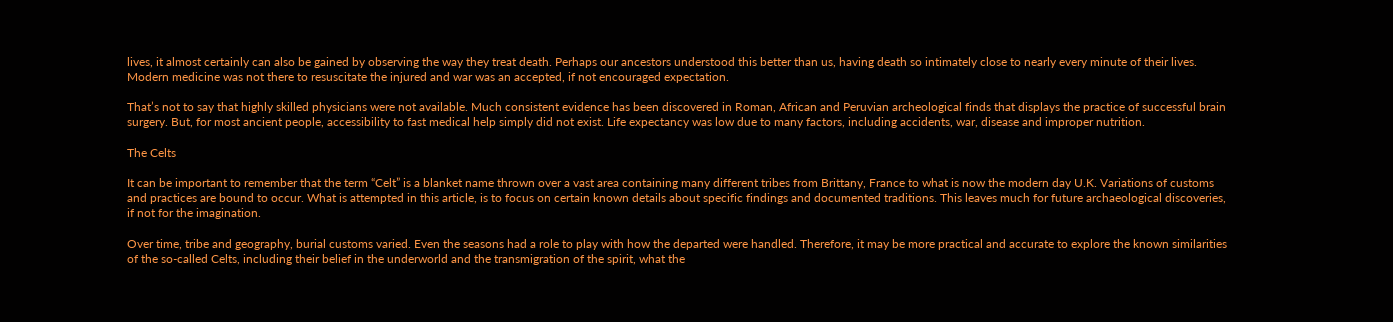lives, it almost certainly can also be gained by observing the way they treat death. Perhaps our ancestors understood this better than us, having death so intimately close to nearly every minute of their lives. Modern medicine was not there to resuscitate the injured and war was an accepted, if not encouraged expectation.

That’s not to say that highly skilled physicians were not available. Much consistent evidence has been discovered in Roman, African and Peruvian archeological finds that displays the practice of successful brain surgery. But, for most ancient people, accessibility to fast medical help simply did not exist. Life expectancy was low due to many factors, including accidents, war, disease and improper nutrition.

The Celts

It can be important to remember that the term “Celt” is a blanket name thrown over a vast area containing many different tribes from Brittany, France to what is now the modern day U.K. Variations of customs and practices are bound to occur. What is attempted in this article, is to focus on certain known details about specific findings and documented traditions. This leaves much for future archaeological discoveries, if not for the imagination.

Over time, tribe and geography, burial customs varied. Even the seasons had a role to play with how the departed were handled. Therefore, it may be more practical and accurate to explore the known similarities of the so-called Celts, including their belief in the underworld and the transmigration of the spirit, what the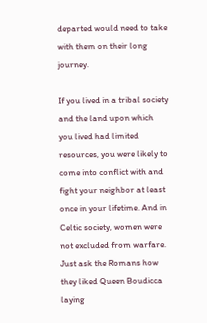departed would need to take with them on their long journey.

If you lived in a tribal society and the land upon which you lived had limited resources, you were likely to come into conflict with and fight your neighbor at least once in your lifetime. And in Celtic society, women were not excluded from warfare. Just ask the Romans how they liked Queen Boudicca laying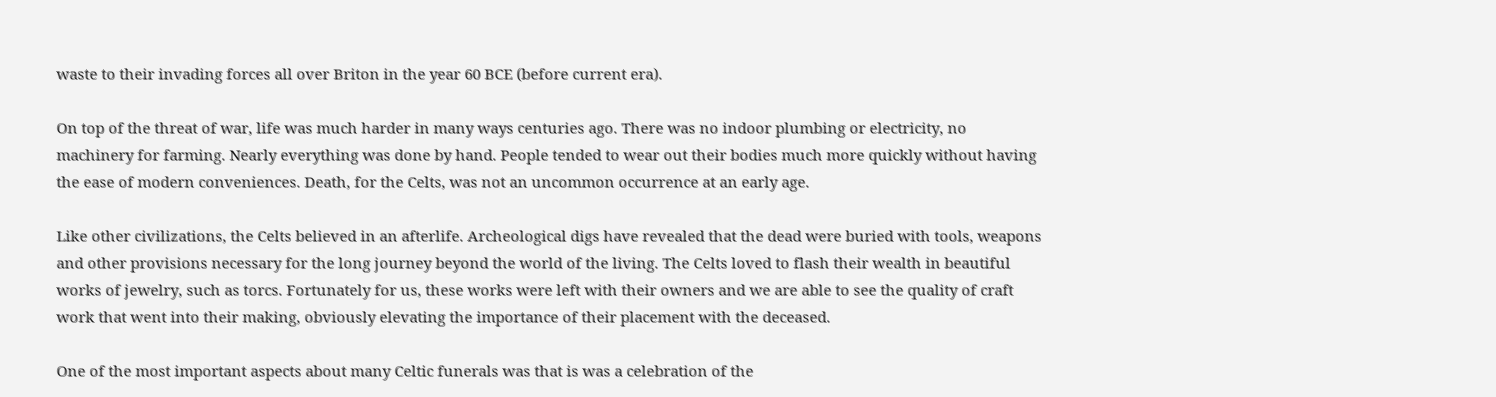waste to their invading forces all over Briton in the year 60 BCE (before current era).

On top of the threat of war, life was much harder in many ways centuries ago. There was no indoor plumbing or electricity, no machinery for farming. Nearly everything was done by hand. People tended to wear out their bodies much more quickly without having the ease of modern conveniences. Death, for the Celts, was not an uncommon occurrence at an early age.

Like other civilizations, the Celts believed in an afterlife. Archeological digs have revealed that the dead were buried with tools, weapons and other provisions necessary for the long journey beyond the world of the living. The Celts loved to flash their wealth in beautiful works of jewelry, such as torcs. Fortunately for us, these works were left with their owners and we are able to see the quality of craft work that went into their making, obviously elevating the importance of their placement with the deceased.

One of the most important aspects about many Celtic funerals was that is was a celebration of the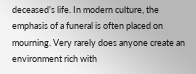deceased’s life. In modern culture, the emphasis of a funeral is often placed on mourning. Very rarely does anyone create an environment rich with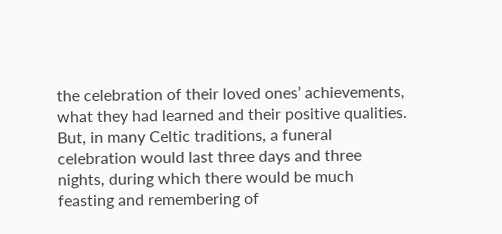the celebration of their loved ones’ achievements, what they had learned and their positive qualities. But, in many Celtic traditions, a funeral celebration would last three days and three nights, during which there would be much feasting and remembering of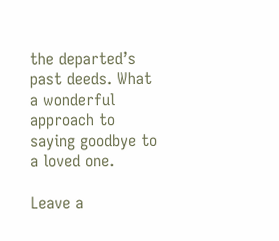the departed’s past deeds. What a wonderful approach to saying goodbye to a loved one.

Leave a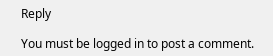Reply

You must be logged in to post a comment.